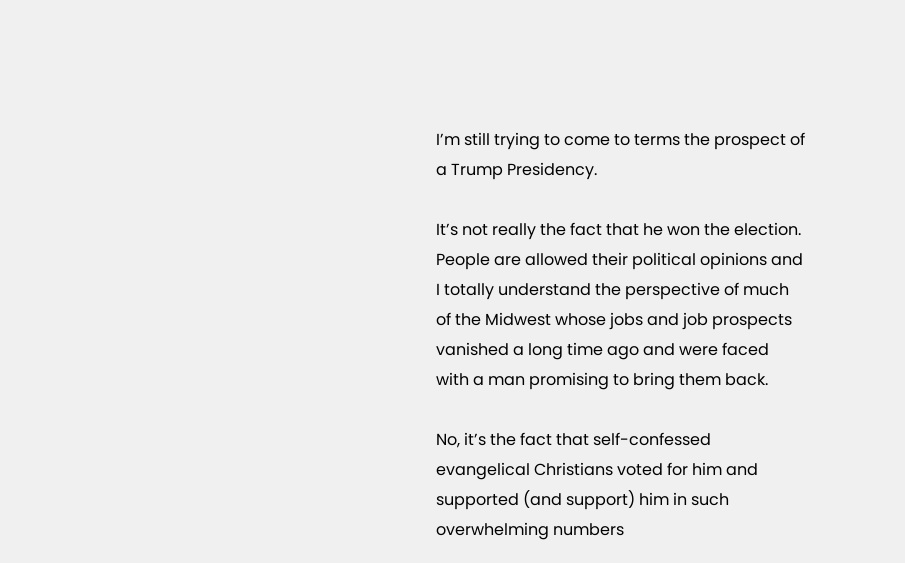I’m still trying to come to terms the prospect of a Trump Presidency.

It’s not really the fact that he won the election. People are allowed their political opinions and I totally understand the perspective of much of the Midwest whose jobs and job prospects vanished a long time ago and were faced with a man promising to bring them back.

No, it’s the fact that self-confessed evangelical Christians voted for him and supported (and support) him in such overwhelming numbers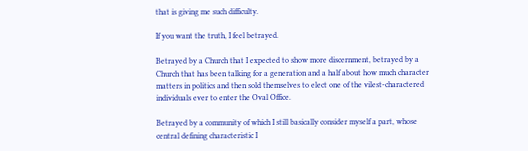that is giving me such difficulty.

If you want the truth, I feel betrayed.

Betrayed by a Church that I expected to show more discernment, betrayed by a Church that has been talking for a generation and a half about how much character matters in politics and then sold themselves to elect one of the vilest-charactered individuals ever to enter the Oval Office.

Betrayed by a community of which I still basically consider myself a part, whose central defining characteristic I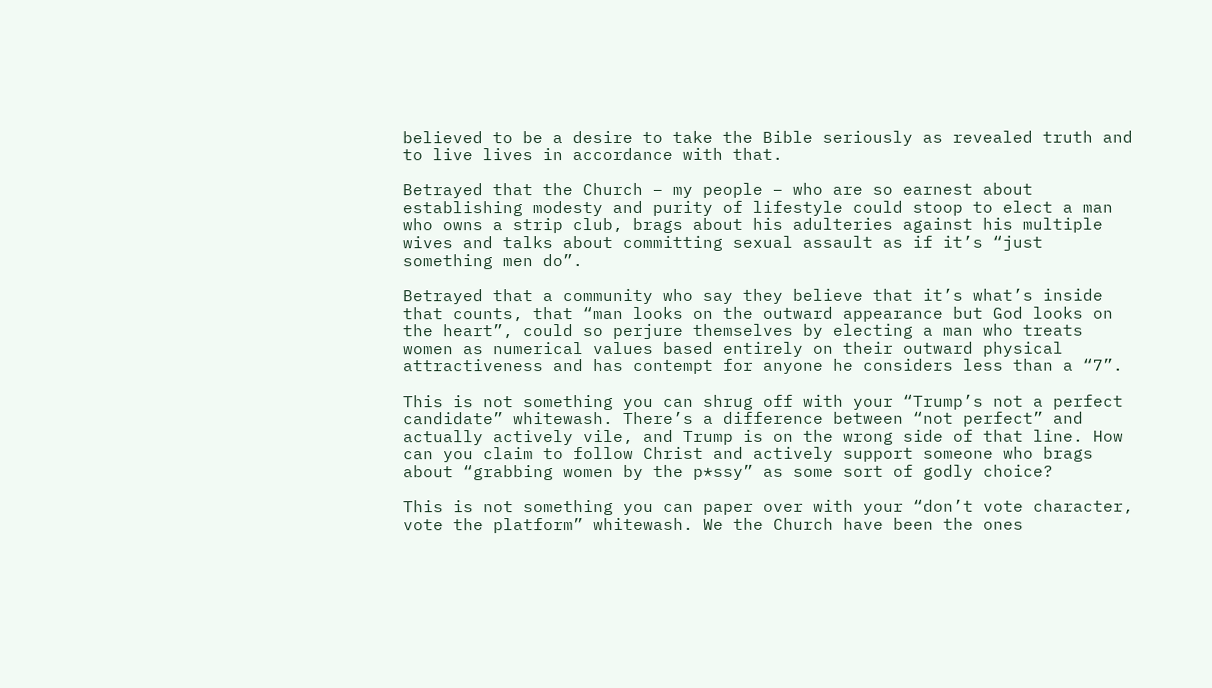believed to be a desire to take the Bible seriously as revealed truth and to live lives in accordance with that.

Betrayed that the Church – my people – who are so earnest about establishing modesty and purity of lifestyle could stoop to elect a man who owns a strip club, brags about his adulteries against his multiple wives and talks about committing sexual assault as if it’s “just something men do”.

Betrayed that a community who say they believe that it’s what’s inside that counts, that “man looks on the outward appearance but God looks on the heart”, could so perjure themselves by electing a man who treats women as numerical values based entirely on their outward physical attractiveness and has contempt for anyone he considers less than a “7”.

This is not something you can shrug off with your “Trump’s not a perfect candidate” whitewash. There’s a difference between “not perfect” and actually actively vile, and Trump is on the wrong side of that line. How can you claim to follow Christ and actively support someone who brags about “grabbing women by the p*ssy” as some sort of godly choice?

This is not something you can paper over with your “don’t vote character, vote the platform” whitewash. We the Church have been the ones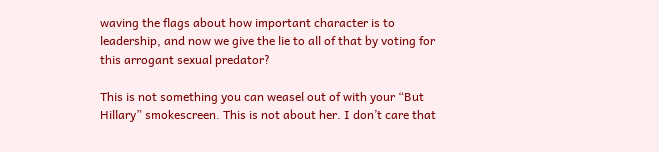waving the flags about how important character is to leadership, and now we give the lie to all of that by voting for this arrogant sexual predator?

This is not something you can weasel out of with your “But Hillary” smokescreen. This is not about her. I don’t care that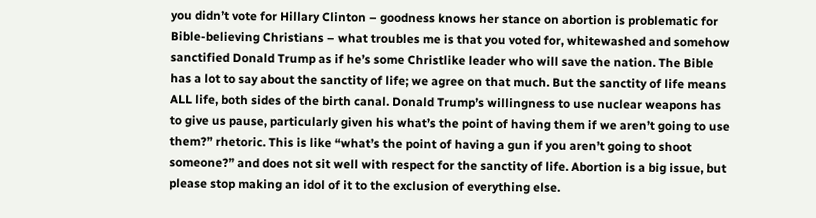you didn’t vote for Hillary Clinton – goodness knows her stance on abortion is problematic for Bible-believing Christians – what troubles me is that you voted for, whitewashed and somehow sanctified Donald Trump as if he’s some Christlike leader who will save the nation. The Bible has a lot to say about the sanctity of life; we agree on that much. But the sanctity of life means ALL life, both sides of the birth canal. Donald Trump’s willingness to use nuclear weapons has to give us pause, particularly given his what’s the point of having them if we aren’t going to use them?” rhetoric. This is like “what’s the point of having a gun if you aren’t going to shoot someone?” and does not sit well with respect for the sanctity of life. Abortion is a big issue, but please stop making an idol of it to the exclusion of everything else.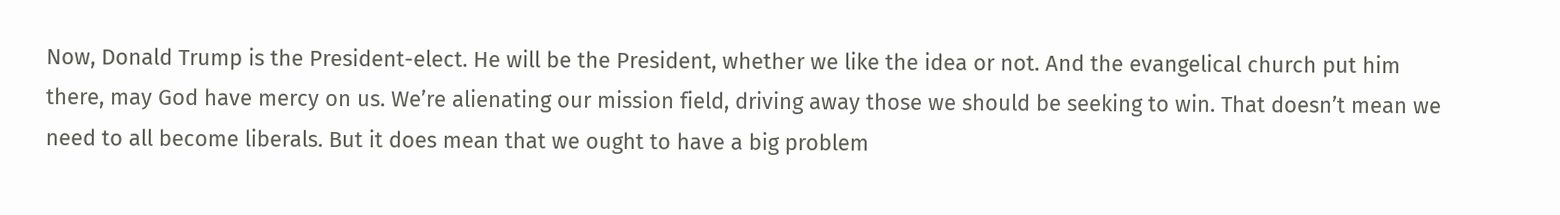Now, Donald Trump is the President-elect. He will be the President, whether we like the idea or not. And the evangelical church put him there, may God have mercy on us. We’re alienating our mission field, driving away those we should be seeking to win. That doesn’t mean we need to all become liberals. But it does mean that we ought to have a big problem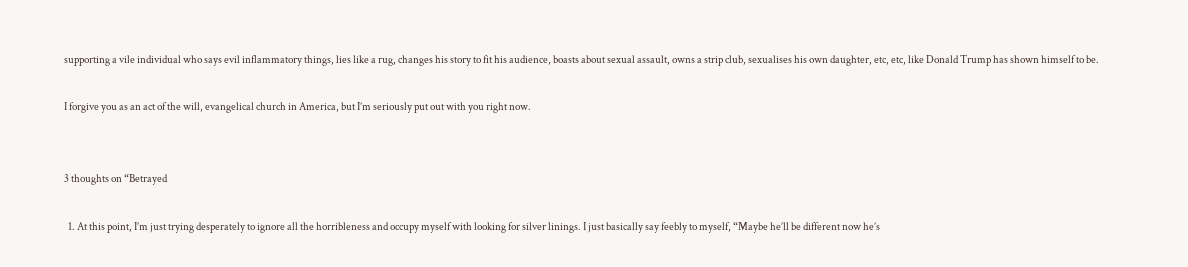supporting a vile individual who says evil inflammatory things, lies like a rug, changes his story to fit his audience, boasts about sexual assault, owns a strip club, sexualises his own daughter, etc, etc, like Donald Trump has shown himself to be.

I forgive you as an act of the will, evangelical church in America, but I’m seriously put out with you right now.


3 thoughts on “Betrayed

  1. At this point, I’m just trying desperately to ignore all the horribleness and occupy myself with looking for silver linings. I just basically say feebly to myself, “Maybe he’ll be different now he’s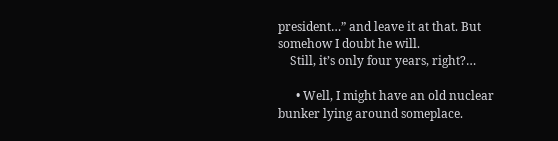president…” and leave it at that. But somehow I doubt he will.
    Still, it’s only four years, right?…

      • Well, I might have an old nuclear bunker lying around someplace.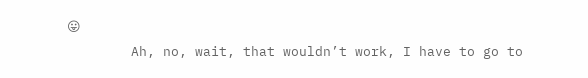😛
        Ah, no, wait, that wouldn’t work, I have to go to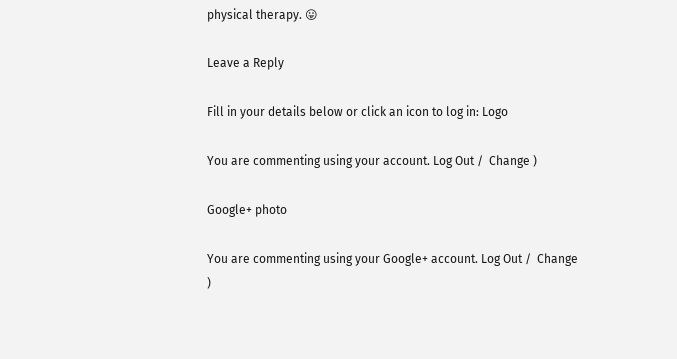physical therapy. 😛

Leave a Reply

Fill in your details below or click an icon to log in: Logo

You are commenting using your account. Log Out /  Change )

Google+ photo

You are commenting using your Google+ account. Log Out /  Change )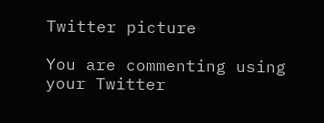Twitter picture

You are commenting using your Twitter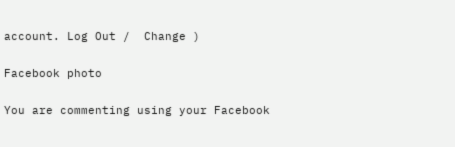account. Log Out /  Change )

Facebook photo

You are commenting using your Facebook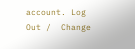account. Log Out /  Change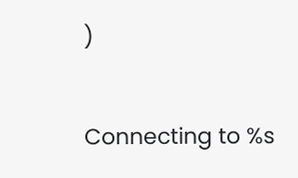)


Connecting to %s